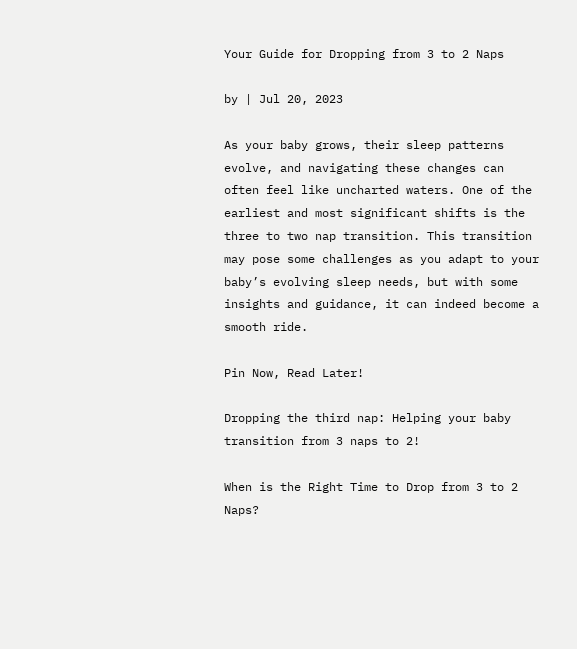Your Guide for Dropping from 3 to 2 Naps

by | Jul 20, 2023

As your baby grows, their sleep patterns evolve, and navigating these changes can often feel like uncharted waters. One of the earliest and most significant shifts is the three to two nap transition. This transition may pose some challenges as you adapt to your baby’s evolving sleep needs, but with some insights and guidance, it can indeed become a smooth ride.

Pin Now, Read Later!

Dropping the third nap: Helping your baby transition from 3 naps to 2!

When is the Right Time to Drop from 3 to 2 Naps?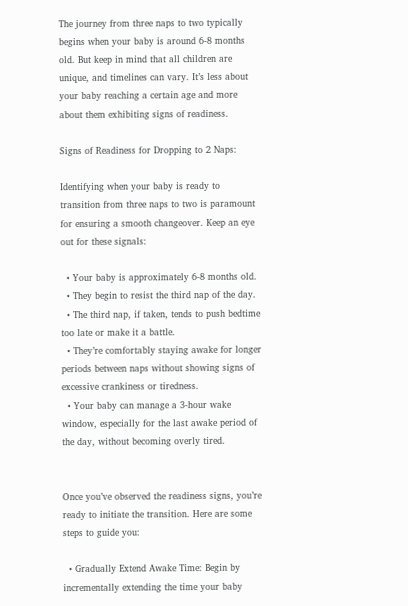The journey from three naps to two typically begins when your baby is around 6-8 months old. But keep in mind that all children are unique, and timelines can vary. It’s less about your baby reaching a certain age and more about them exhibiting signs of readiness.

Signs of Readiness for Dropping to 2 Naps:

Identifying when your baby is ready to transition from three naps to two is paramount for ensuring a smooth changeover. Keep an eye out for these signals:

  • Your baby is approximately 6-8 months old.
  • They begin to resist the third nap of the day.
  • The third nap, if taken, tends to push bedtime too late or make it a battle.
  • They’re comfortably staying awake for longer periods between naps without showing signs of excessive crankiness or tiredness.
  • Your baby can manage a 3-hour wake window, especially for the last awake period of the day, without becoming overly tired.


Once you’ve observed the readiness signs, you’re ready to initiate the transition. Here are some steps to guide you:

  • Gradually Extend Awake Time: Begin by incrementally extending the time your baby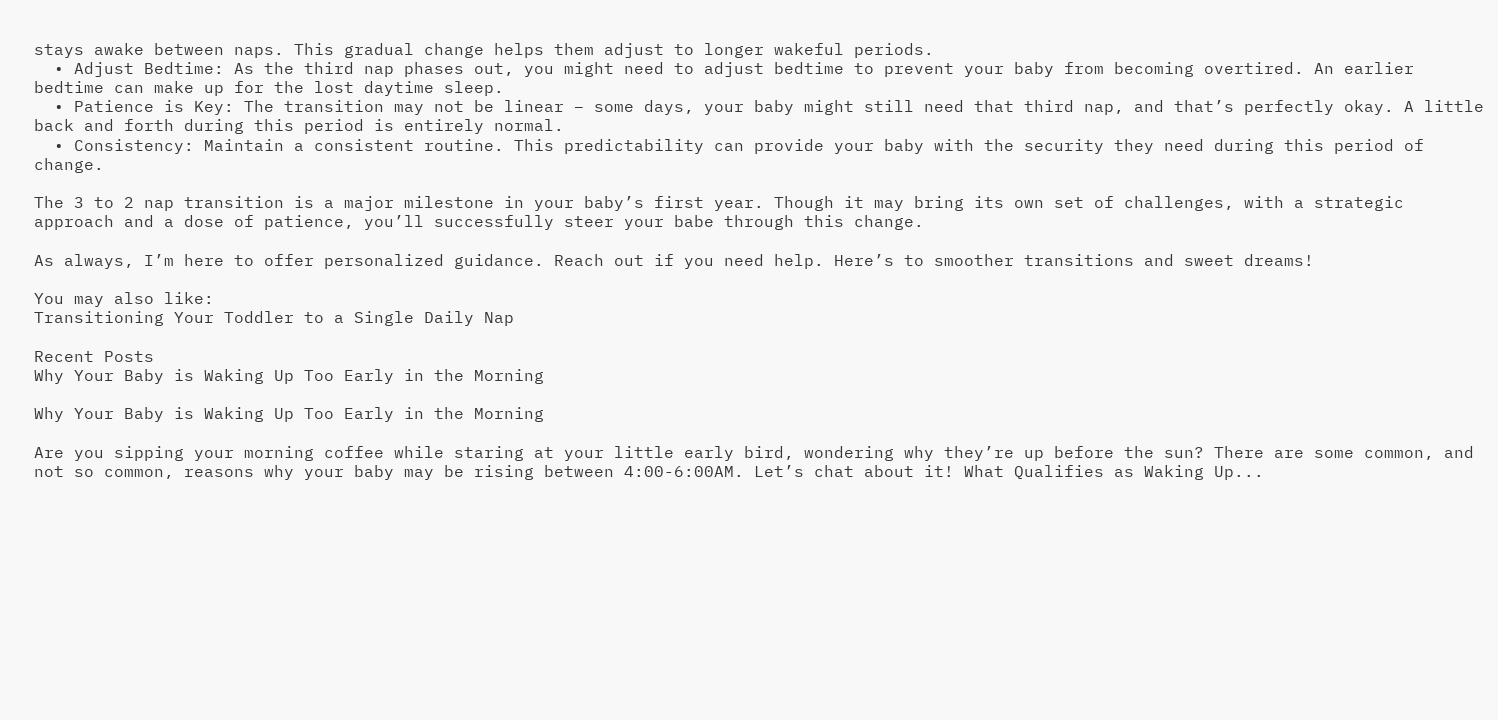stays awake between naps. This gradual change helps them adjust to longer wakeful periods.
  • Adjust Bedtime: As the third nap phases out, you might need to adjust bedtime to prevent your baby from becoming overtired. An earlier bedtime can make up for the lost daytime sleep.
  • Patience is Key: The transition may not be linear – some days, your baby might still need that third nap, and that’s perfectly okay. A little back and forth during this period is entirely normal.
  • Consistency: Maintain a consistent routine. This predictability can provide your baby with the security they need during this period of change.

The 3 to 2 nap transition is a major milestone in your baby’s first year. Though it may bring its own set of challenges, with a strategic approach and a dose of patience, you’ll successfully steer your babe through this change.

As always, I’m here to offer personalized guidance. Reach out if you need help. Here’s to smoother transitions and sweet dreams!

You may also like:
Transitioning Your Toddler to a Single Daily Nap

Recent Posts
Why Your Baby is Waking Up Too Early in the Morning

Why Your Baby is Waking Up Too Early in the Morning

Are you sipping your morning coffee while staring at your little early bird, wondering why they’re up before the sun? There are some common, and not so common, reasons why your baby may be rising between 4:00-6:00AM. Let’s chat about it! What Qualifies as Waking Up...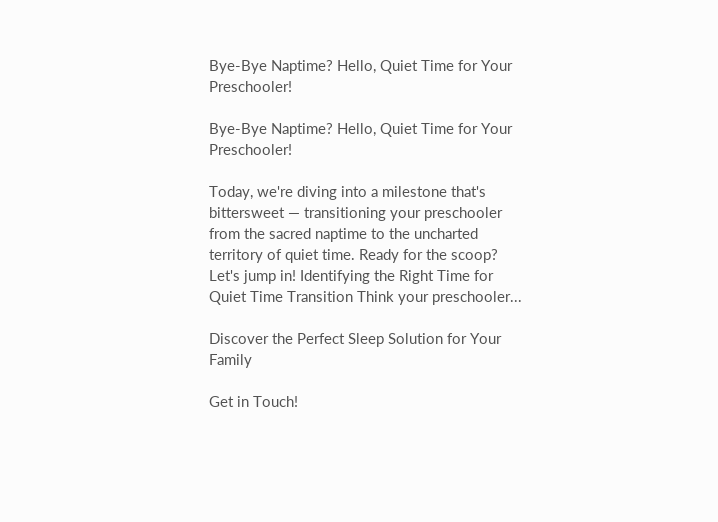Bye-Bye Naptime? Hello, Quiet Time for Your Preschooler!

Bye-Bye Naptime? Hello, Quiet Time for Your Preschooler!

Today, we're diving into a milestone that's bittersweet — transitioning your preschooler from the sacred naptime to the uncharted territory of quiet time. Ready for the scoop? Let's jump in! Identifying the Right Time for Quiet Time Transition Think your preschooler...

Discover the Perfect Sleep Solution for Your Family

Get in Touch!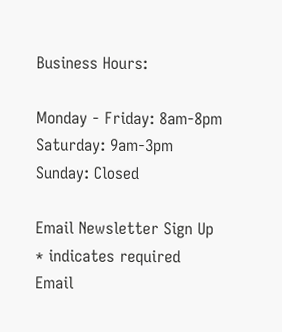Business Hours:

Monday - Friday: 8am-8pm
Saturday: 9am-3pm
Sunday: Closed

Email Newsletter Sign Up
* indicates required
Email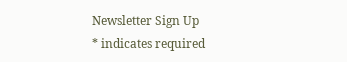Newsletter Sign Up
* indicates required